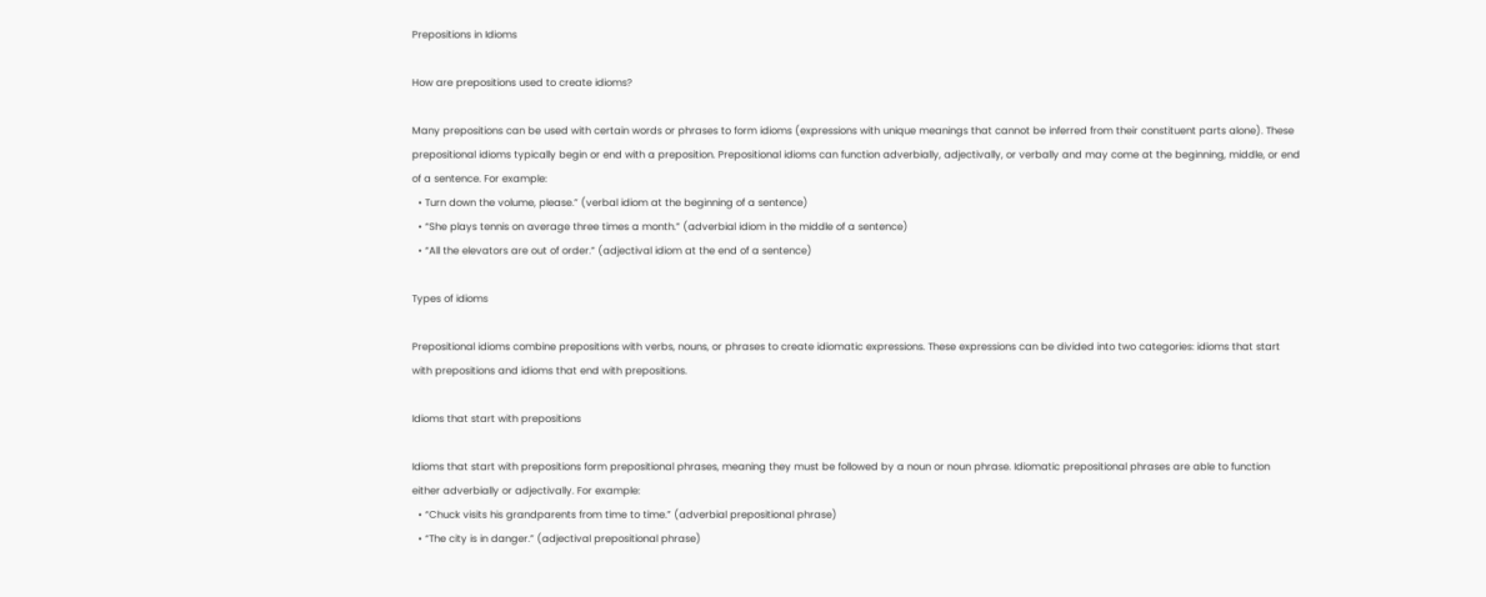Prepositions in Idioms

How are prepositions used to create idioms?

Many prepositions can be used with certain words or phrases to form idioms (expressions with unique meanings that cannot be inferred from their constituent parts alone). These prepositional idioms typically begin or end with a preposition. Prepositional idioms can function adverbially, adjectivally, or verbally and may come at the beginning, middle, or end of a sentence. For example:
  • Turn down the volume, please.” (verbal idiom at the beginning of a sentence)
  • “She plays tennis on average three times a month.” (adverbial idiom in the middle of a sentence)
  • “All the elevators are out of order.” (adjectival idiom at the end of a sentence)

Types of idioms

Prepositional idioms combine prepositions with verbs, nouns, or phrases to create idiomatic expressions. These expressions can be divided into two categories: idioms that start with prepositions and idioms that end with prepositions.

Idioms that start with prepositions

Idioms that start with prepositions form prepositional phrases, meaning they must be followed by a noun or noun phrase. Idiomatic prepositional phrases are able to function either adverbially or adjectivally. For example:
  • “Chuck visits his grandparents from time to time.” (adverbial prepositional phrase)
  • “The city is in danger.” (adjectival prepositional phrase)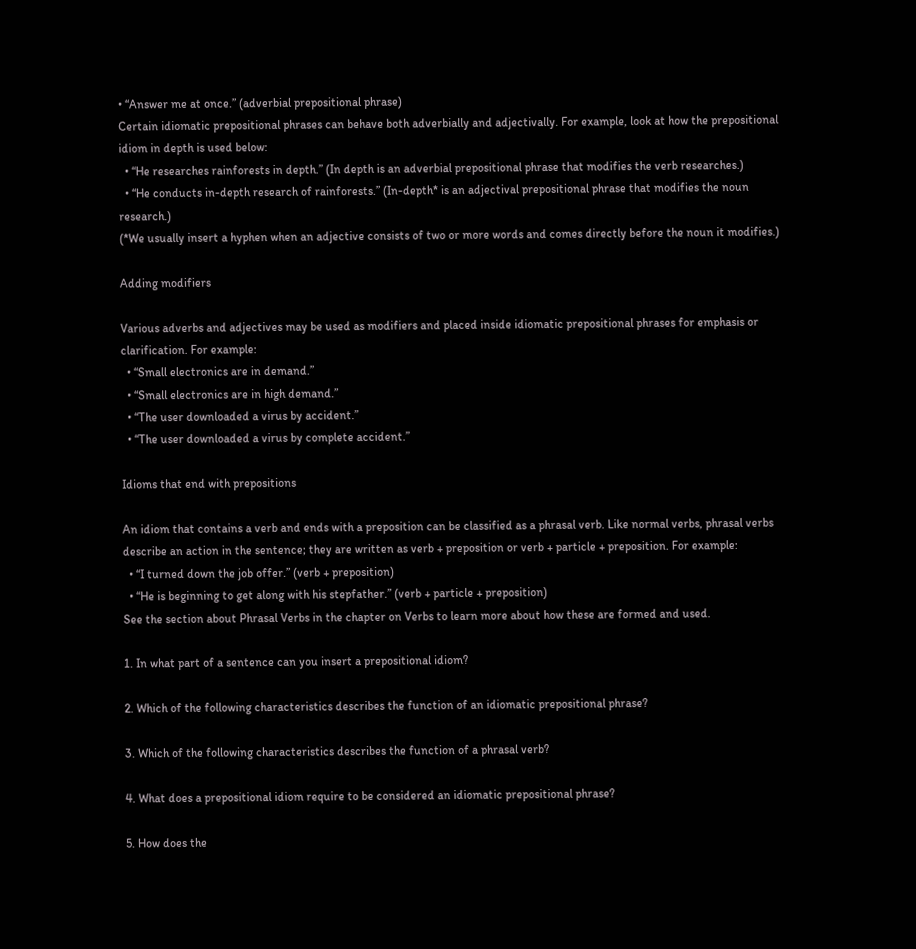• “Answer me at once.” (adverbial prepositional phrase)
Certain idiomatic prepositional phrases can behave both adverbially and adjectivally. For example, look at how the prepositional idiom in depth is used below:
  • “He researches rainforests in depth.” (In depth is an adverbial prepositional phrase that modifies the verb researches.)
  • “He conducts in-depth research of rainforests.” (In-depth* is an adjectival prepositional phrase that modifies the noun research.)
(*We usually insert a hyphen when an adjective consists of two or more words and comes directly before the noun it modifies.)

Adding modifiers

Various adverbs and adjectives may be used as modifiers and placed inside idiomatic prepositional phrases for emphasis or clarification. For example:
  • “Small electronics are in demand.”
  • “Small electronics are in high demand.”
  • “The user downloaded a virus by accident.”
  • “The user downloaded a virus by complete accident.”

Idioms that end with prepositions

An idiom that contains a verb and ends with a preposition can be classified as a phrasal verb. Like normal verbs, phrasal verbs describe an action in the sentence; they are written as verb + preposition or verb + particle + preposition. For example:
  • “I turned down the job offer.” (verb + preposition)
  • “He is beginning to get along with his stepfather.” (verb + particle + preposition)
See the section about Phrasal Verbs in the chapter on Verbs to learn more about how these are formed and used.

1. In what part of a sentence can you insert a prepositional idiom?

2. Which of the following characteristics describes the function of an idiomatic prepositional phrase?

3. Which of the following characteristics describes the function of a phrasal verb?

4. What does a prepositional idiom require to be considered an idiomatic prepositional phrase?

5. How does the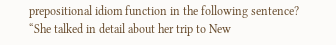prepositional idiom function in the following sentence?
“She talked in detail about her trip to New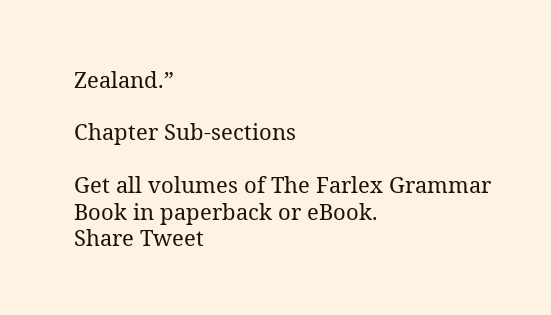Zealand.”

Chapter Sub-sections

Get all volumes of The Farlex Grammar Book in paperback or eBook.
Share Tweet